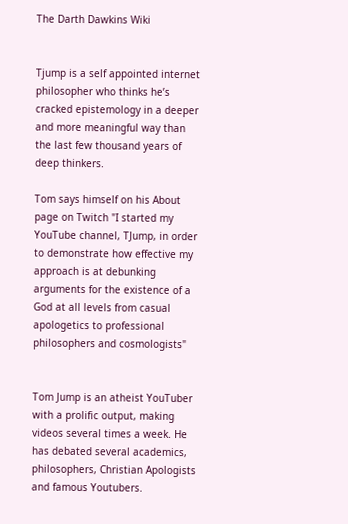The Darth Dawkins Wiki


Tjump is a self appointed internet philosopher who thinks he’s cracked epistemology in a deeper and more meaningful way than the last few thousand years of deep thinkers.

Tom says himself on his About page on Twitch "I started my YouTube channel, TJump, in order to demonstrate how effective my approach is at debunking arguments for the existence of a God at all levels from casual apologetics to professional philosophers and cosmologists"


Tom Jump is an atheist YouTuber with a prolific output, making videos several times a week. He has debated several academics, philosophers, Christian Apologists and famous Youtubers.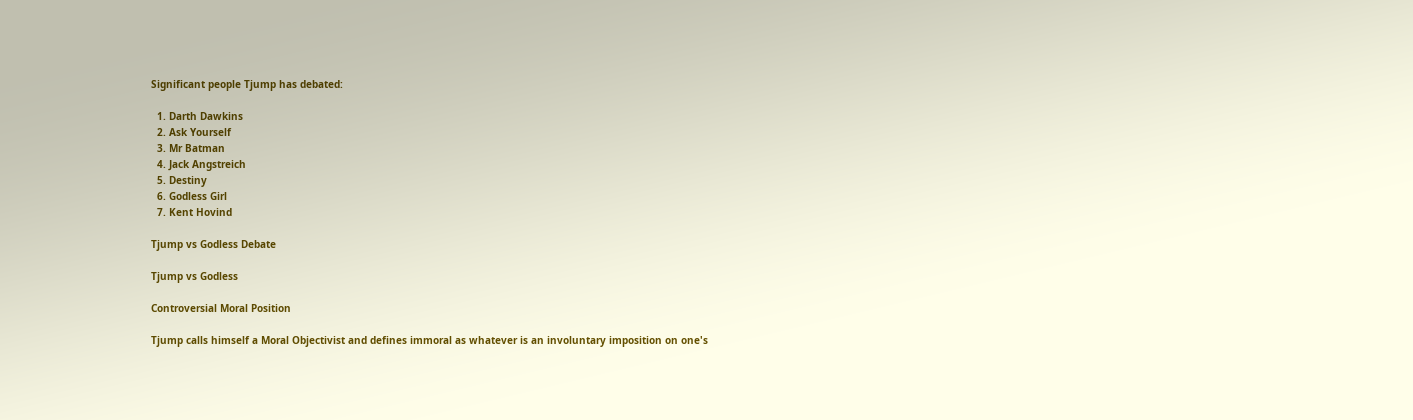Significant people Tjump has debated:

  1. Darth Dawkins
  2. Ask Yourself
  3. Mr Batman
  4. Jack Angstreich
  5. Destiny
  6. Godless Girl
  7. Kent Hovind

Tjump vs Godless Debate

Tjump vs Godless

Controversial Moral Position

Tjump calls himself a Moral Objectivist and defines immoral as whatever is an involuntary imposition on one's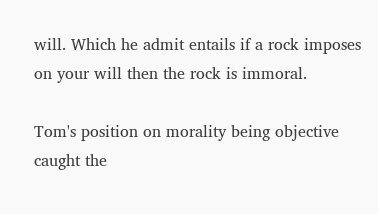will. Which he admit entails if a rock imposes on your will then the rock is immoral.

Tom's position on morality being objective caught the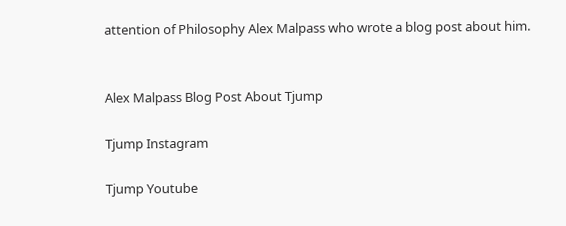attention of Philosophy Alex Malpass who wrote a blog post about him.


Alex Malpass Blog Post About Tjump

Tjump Instagram

Tjump Youtube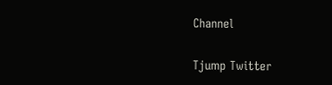Channel

Tjump Twitter